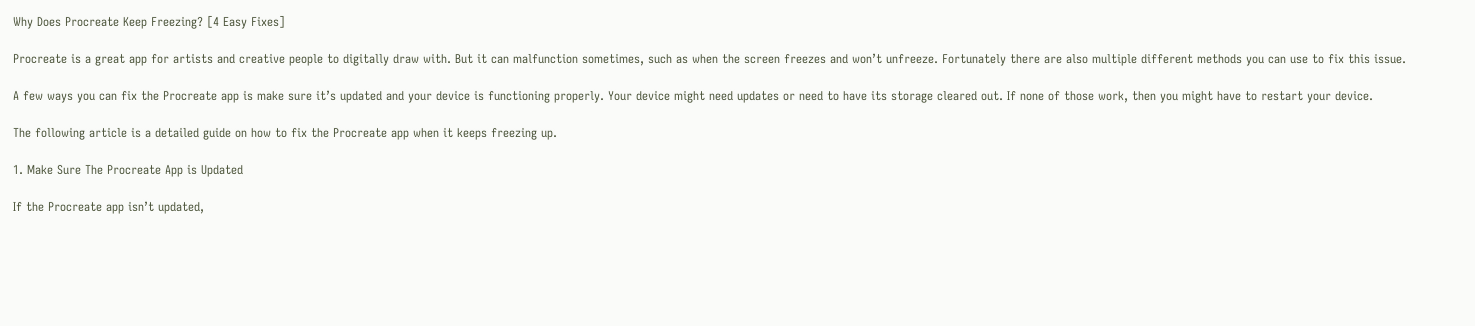Why Does Procreate Keep Freezing? [4 Easy Fixes]

Procreate is a great app for artists and creative people to digitally draw with. But it can malfunction sometimes, such as when the screen freezes and won’t unfreeze. Fortunately there are also multiple different methods you can use to fix this issue.

A few ways you can fix the Procreate app is make sure it’s updated and your device is functioning properly. Your device might need updates or need to have its storage cleared out. If none of those work, then you might have to restart your device.

The following article is a detailed guide on how to fix the Procreate app when it keeps freezing up.

1. Make Sure The Procreate App is Updated

If the Procreate app isn’t updated,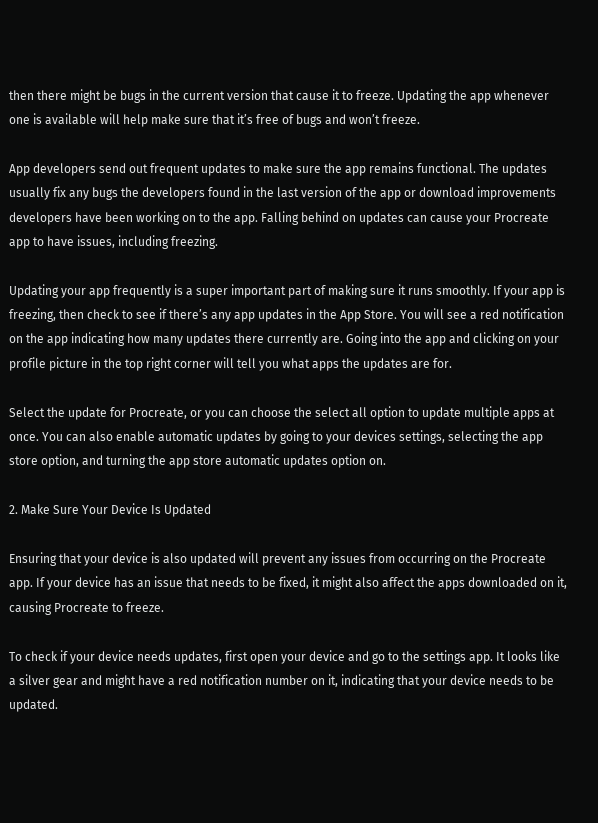then there might be bugs in the current version that cause it to freeze. Updating the app whenever one is available will help make sure that it’s free of bugs and won’t freeze.

App developers send out frequent updates to make sure the app remains functional. The updates usually fix any bugs the developers found in the last version of the app or download improvements developers have been working on to the app. Falling behind on updates can cause your Procreate app to have issues, including freezing.

Updating your app frequently is a super important part of making sure it runs smoothly. If your app is freezing, then check to see if there’s any app updates in the App Store. You will see a red notification on the app indicating how many updates there currently are. Going into the app and clicking on your profile picture in the top right corner will tell you what apps the updates are for.

Select the update for Procreate, or you can choose the select all option to update multiple apps at once. You can also enable automatic updates by going to your devices settings, selecting the app store option, and turning the app store automatic updates option on.

2. Make Sure Your Device Is Updated

Ensuring that your device is also updated will prevent any issues from occurring on the Procreate app. If your device has an issue that needs to be fixed, it might also affect the apps downloaded on it, causing Procreate to freeze.

To check if your device needs updates, first open your device and go to the settings app. It looks like a silver gear and might have a red notification number on it, indicating that your device needs to be updated.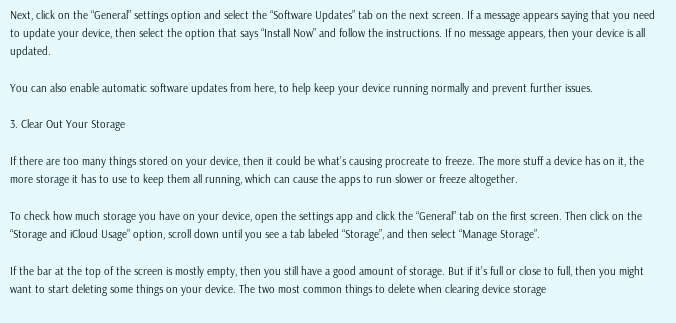Next, click on the “General” settings option and select the “Software Updates” tab on the next screen. If a message appears saying that you need to update your device, then select the option that says “Install Now” and follow the instructions. If no message appears, then your device is all updated.

You can also enable automatic software updates from here, to help keep your device running normally and prevent further issues.

3. Clear Out Your Storage

If there are too many things stored on your device, then it could be what’s causing procreate to freeze. The more stuff a device has on it, the more storage it has to use to keep them all running, which can cause the apps to run slower or freeze altogether.

To check how much storage you have on your device, open the settings app and click the “General” tab on the first screen. Then click on the “Storage and iCloud Usage” option, scroll down until you see a tab labeled “Storage”, and then select “Manage Storage”.

If the bar at the top of the screen is mostly empty, then you still have a good amount of storage. But if it’s full or close to full, then you might want to start deleting some things on your device. The two most common things to delete when clearing device storage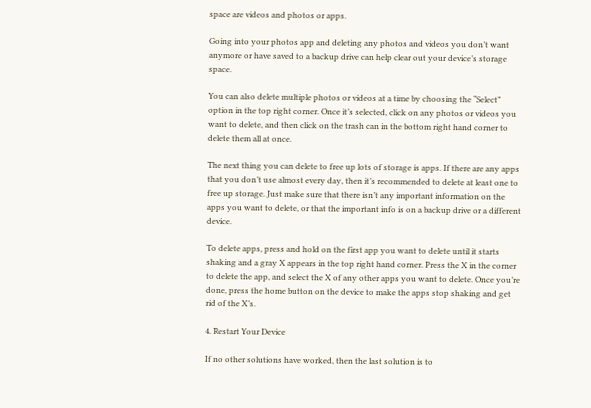space are videos and photos or apps.

Going into your photos app and deleting any photos and videos you don’t want anymore or have saved to a backup drive can help clear out your device’s storage space.

You can also delete multiple photos or videos at a time by choosing the “Select” option in the top right corner. Once it’s selected, click on any photos or videos you want to delete, and then click on the trash can in the bottom right hand corner to delete them all at once.

The next thing you can delete to free up lots of storage is apps. If there are any apps that you don’t use almost every day, then it’s recommended to delete at least one to free up storage. Just make sure that there isn’t any important information on the apps you want to delete, or that the important info is on a backup drive or a different device.

To delete apps, press and hold on the first app you want to delete until it starts shaking and a gray X appears in the top right hand corner. Press the X in the corner to delete the app, and select the X of any other apps you want to delete. Once you’re done, press the home button on the device to make the apps stop shaking and get rid of the X’s.

4. Restart Your Device

If no other solutions have worked, then the last solution is to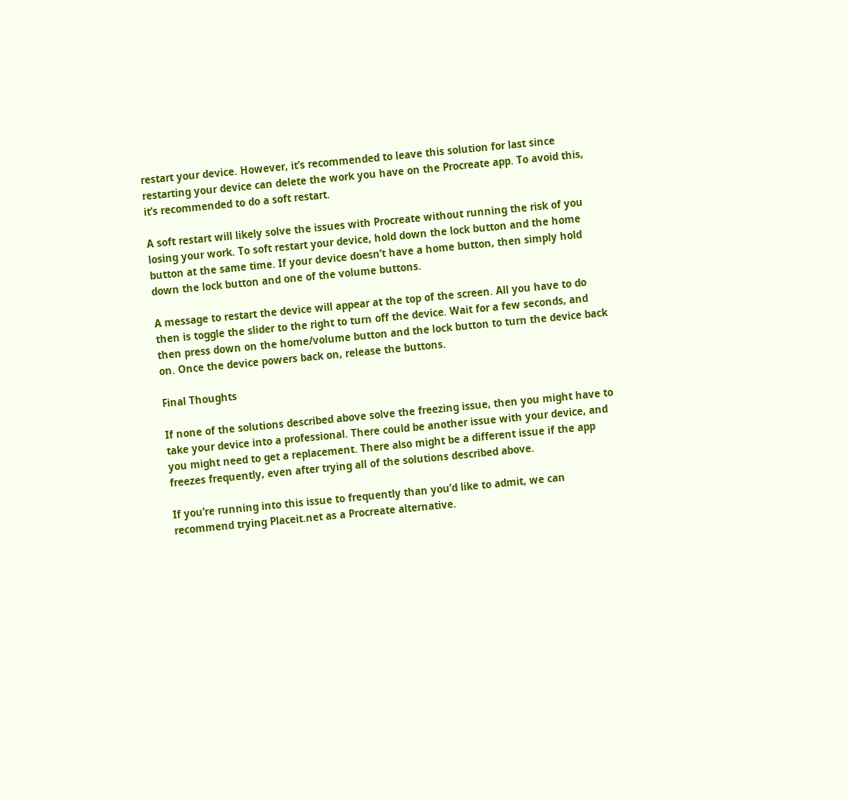restart your device. However, it’s recommended to leave this solution for last since restarting your device can delete the work you have on the Procreate app. To avoid this, it’s recommended to do a soft restart.

A soft restart will likely solve the issues with Procreate without running the risk of you losing your work. To soft restart your device, hold down the lock button and the home button at the same time. If your device doesn’t have a home button, then simply hold down the lock button and one of the volume buttons.

A message to restart the device will appear at the top of the screen. All you have to do then is toggle the slider to the right to turn off the device. Wait for a few seconds, and then press down on the home/volume button and the lock button to turn the device back on. Once the device powers back on, release the buttons.

Final Thoughts

If none of the solutions described above solve the freezing issue, then you might have to take your device into a professional. There could be another issue with your device, and you might need to get a replacement. There also might be a different issue if the app freezes frequently, even after trying all of the solutions described above.

If you’re running into this issue to frequently than you’d like to admit, we can recommend trying Placeit.net as a Procreate alternative.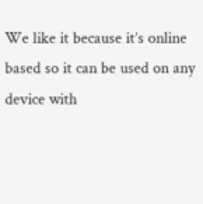We like it because it’s online based so it can be used on any device with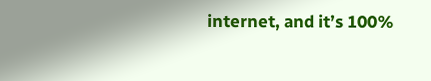internet, and it’s 100%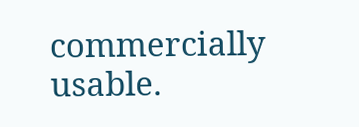commercially usable.